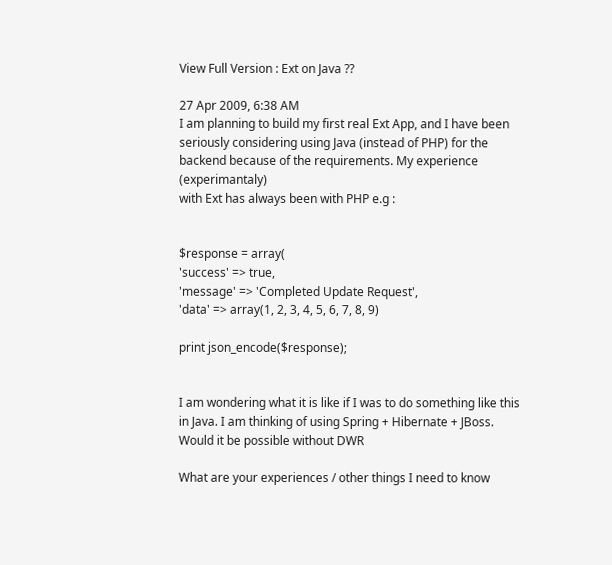View Full Version : Ext on Java ??

27 Apr 2009, 6:38 AM
I am planning to build my first real Ext App, and I have been seriously considering using Java (instead of PHP) for the backend because of the requirements. My experience (experimantaly)
with Ext has always been with PHP e.g :


$response = array(
'success' => true,
'message' => 'Completed Update Request',
'data' => array(1, 2, 3, 4, 5, 6, 7, 8, 9)

print json_encode($response);


I am wondering what it is like if I was to do something like this in Java. I am thinking of using Spring + Hibernate + JBoss. Would it be possible without DWR

What are your experiences / other things I need to know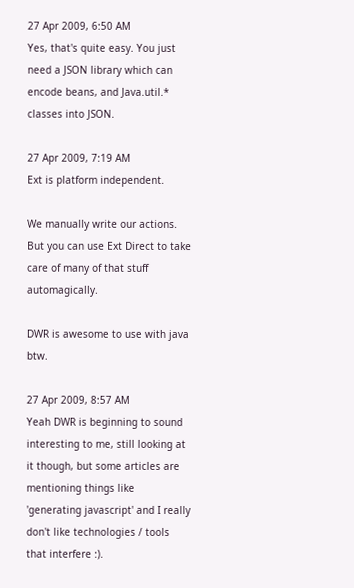27 Apr 2009, 6:50 AM
Yes, that's quite easy. You just need a JSON library which can encode beans, and Java.util.* classes into JSON.

27 Apr 2009, 7:19 AM
Ext is platform independent.

We manually write our actions. But you can use Ext Direct to take care of many of that stuff automagically.

DWR is awesome to use with java btw.

27 Apr 2009, 8:57 AM
Yeah DWR is beginning to sound interesting to me, still looking at it though, but some articles are mentioning things like 'generating javascript' and I really don't like technologies / tools that interfere :).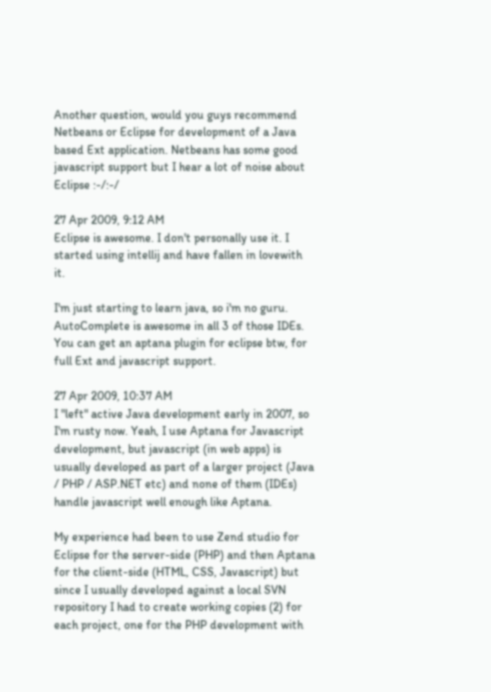Another question, would you guys recommend Netbeans or Eclipse for development of a Java based Ext application. Netbeans has some good javascript support but I hear a lot of noise about Eclipse :-/:-/

27 Apr 2009, 9:12 AM
Eclipse is awesome. I don't personally use it. I started using intellij and have fallen in lovewith it.

I'm just starting to learn java, so i'm no guru. AutoComplete is awesome in all 3 of those IDEs. You can get an aptana plugin for eclipse btw, for full Ext and javascript support.

27 Apr 2009, 10:37 AM
I "left" active Java development early in 2007, so I'm rusty now. Yeah, I use Aptana for Javascript development, but javascript (in web apps) is usually developed as part of a larger project (Java / PHP / ASP.NET etc) and none of them (IDEs) handle javascript well enough like Aptana.

My experience had been to use Zend studio for Eclipse for the server-side (PHP) and then Aptana for the client-side (HTML, CSS, Javascript) but since I usually developed against a local SVN repository I had to create working copies (2) for each project, one for the PHP development with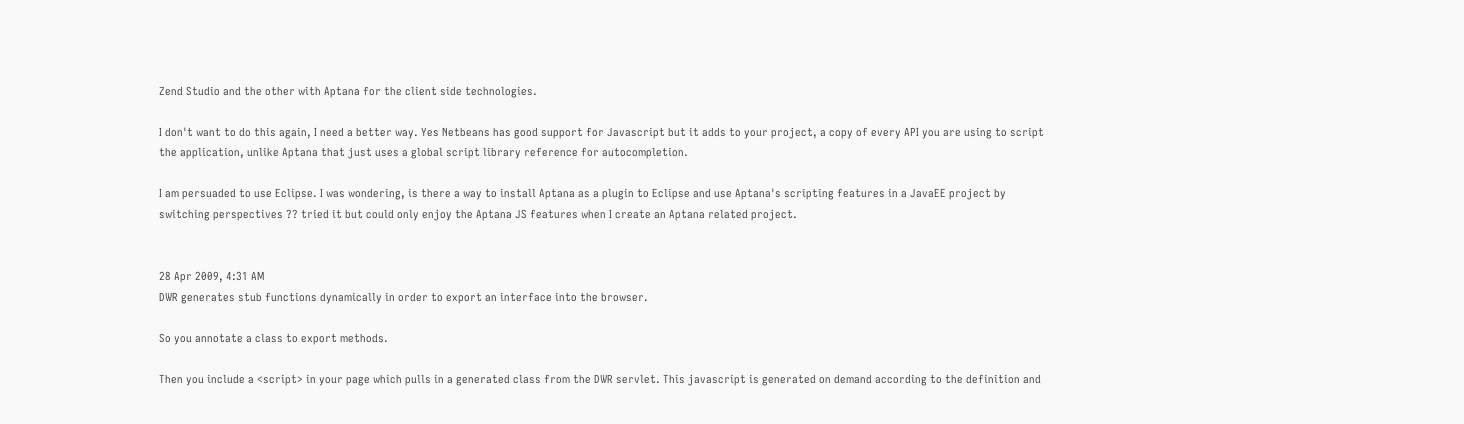Zend Studio and the other with Aptana for the client side technologies.

I don't want to do this again, I need a better way. Yes Netbeans has good support for Javascript but it adds to your project, a copy of every API you are using to script the application, unlike Aptana that just uses a global script library reference for autocompletion.

I am persuaded to use Eclipse. I was wondering, is there a way to install Aptana as a plugin to Eclipse and use Aptana's scripting features in a JavaEE project by switching perspectives ?? tried it but could only enjoy the Aptana JS features when I create an Aptana related project.


28 Apr 2009, 4:31 AM
DWR generates stub functions dynamically in order to export an interface into the browser.

So you annotate a class to export methods.

Then you include a <script> in your page which pulls in a generated class from the DWR servlet. This javascript is generated on demand according to the definition and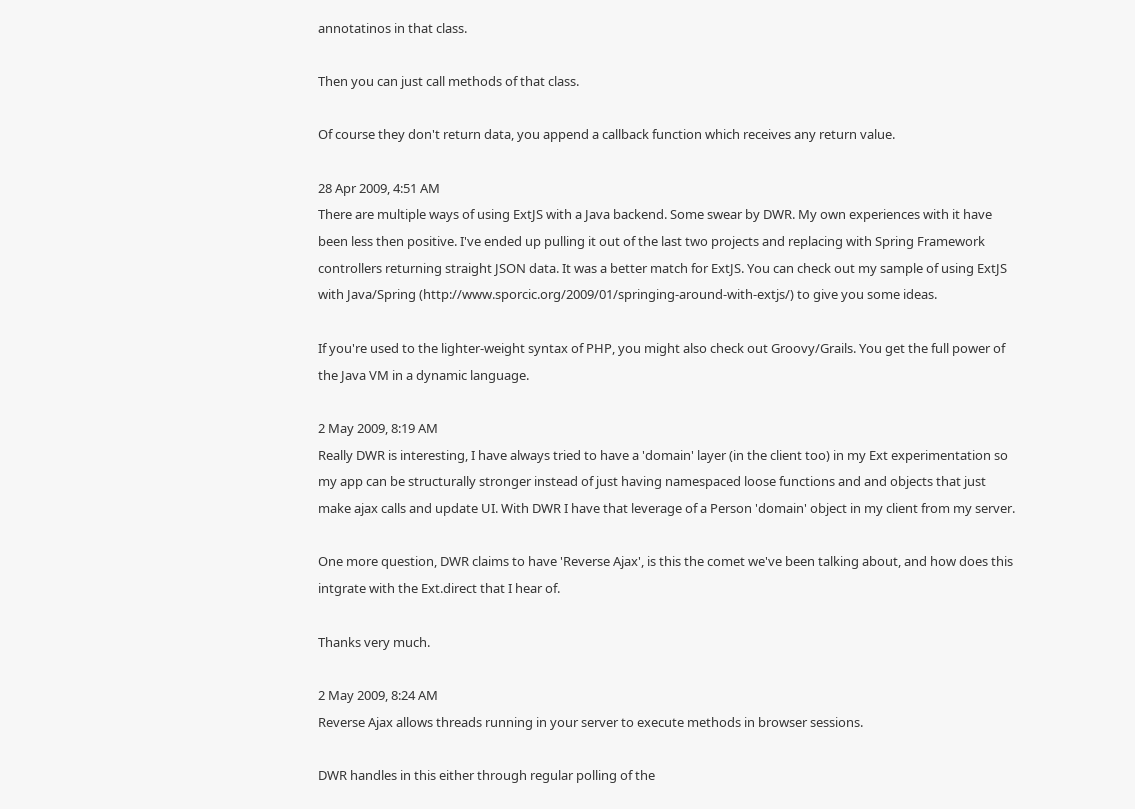annotatinos in that class.

Then you can just call methods of that class.

Of course they don't return data, you append a callback function which receives any return value.

28 Apr 2009, 4:51 AM
There are multiple ways of using ExtJS with a Java backend. Some swear by DWR. My own experiences with it have been less then positive. I've ended up pulling it out of the last two projects and replacing with Spring Framework controllers returning straight JSON data. It was a better match for ExtJS. You can check out my sample of using ExtJS with Java/Spring (http://www.sporcic.org/2009/01/springing-around-with-extjs/) to give you some ideas.

If you're used to the lighter-weight syntax of PHP, you might also check out Groovy/Grails. You get the full power of the Java VM in a dynamic language.

2 May 2009, 8:19 AM
Really DWR is interesting, I have always tried to have a 'domain' layer (in the client too) in my Ext experimentation so my app can be structurally stronger instead of just having namespaced loose functions and and objects that just make ajax calls and update UI. With DWR I have that leverage of a Person 'domain' object in my client from my server.

One more question, DWR claims to have 'Reverse Ajax', is this the comet we've been talking about, and how does this intgrate with the Ext.direct that I hear of.

Thanks very much.

2 May 2009, 8:24 AM
Reverse Ajax allows threads running in your server to execute methods in browser sessions.

DWR handles in this either through regular polling of the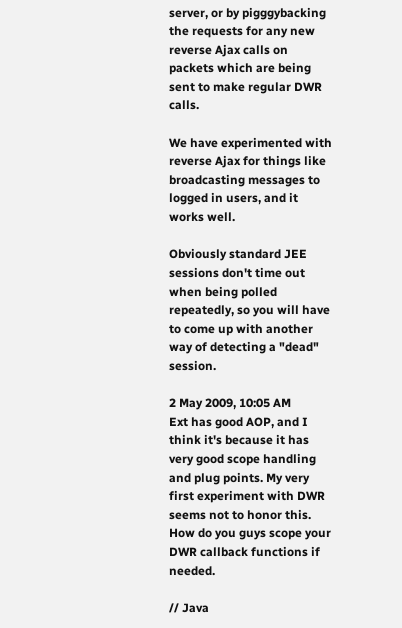server, or by pigggybacking the requests for any new reverse Ajax calls on packets which are being sent to make regular DWR calls.

We have experimented with reverse Ajax for things like broadcasting messages to logged in users, and it works well.

Obviously standard JEE sessions don't time out when being polled repeatedly, so you will have to come up with another way of detecting a "dead" session.

2 May 2009, 10:05 AM
Ext has good AOP, and I think it's because it has very good scope handling and plug points. My very first experiment with DWR seems not to honor this. How do you guys scope your DWR callback functions if needed.

// Java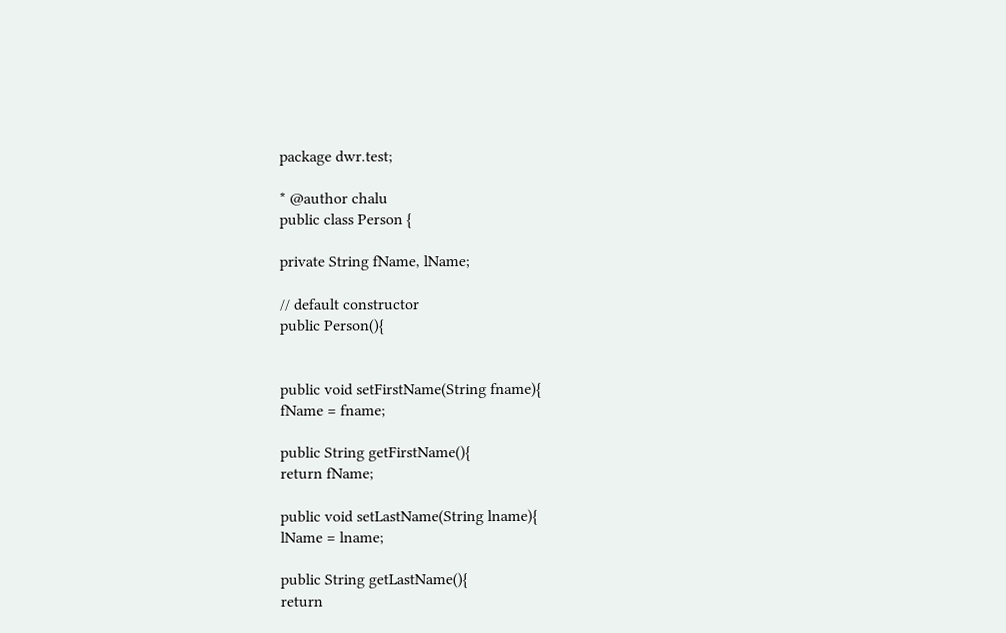package dwr.test;

* @author chalu
public class Person {

private String fName, lName;

// default constructor
public Person(){


public void setFirstName(String fname){
fName = fname;

public String getFirstName(){
return fName;

public void setLastName(String lname){
lName = lname;

public String getLastName(){
return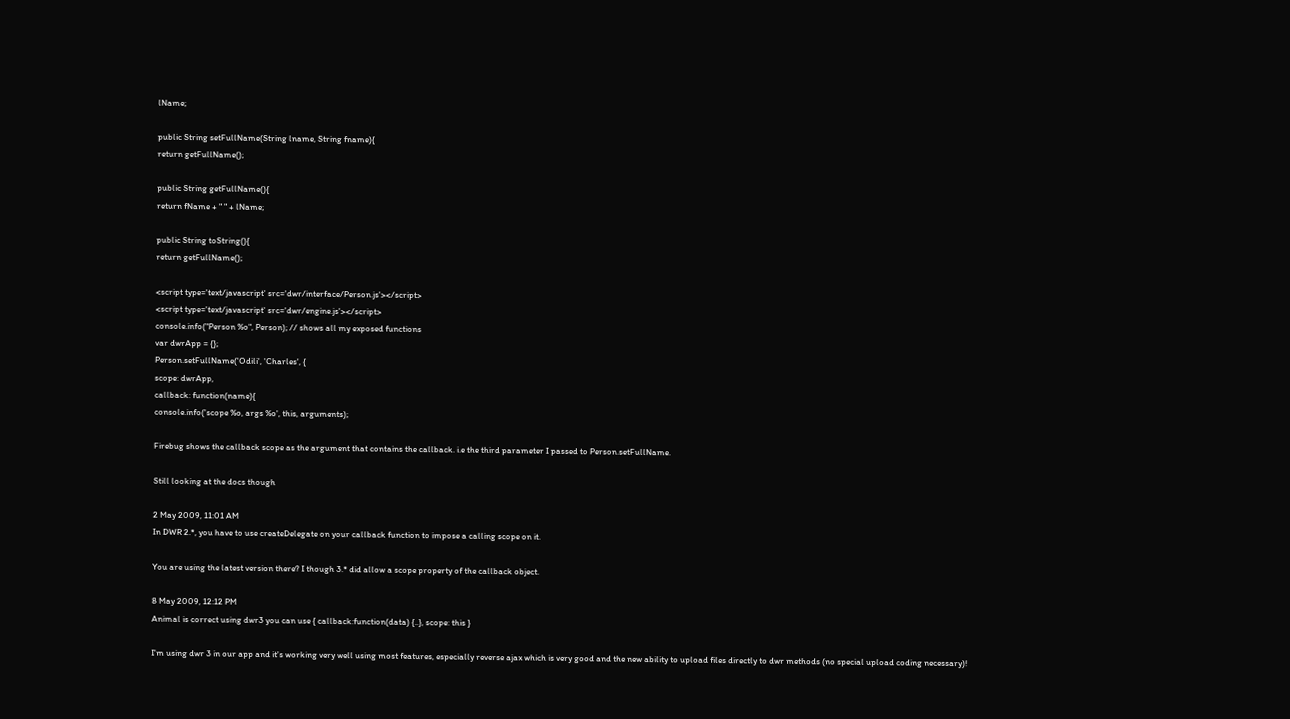lName;

public String setFullName(String lname, String fname){
return getFullName();

public String getFullName(){
return fName + " " + lName;

public String toString(){
return getFullName();

<script type='text/javascript' src='dwr/interface/Person.js'></script>
<script type='text/javascript' src='dwr/engine.js'></script>
console.info("Person %o", Person); // shows all my exposed functions
var dwrApp = {};
Person.setFullName('Odili', 'Charles', {
scope: dwrApp,
callback: function(name){
console.info('scope %o, args %o', this, arguments);

Firebug shows the callback scope as the argument that contains the callback. i.e the third parameter I passed to Person.setFullName.

Still looking at the docs though

2 May 2009, 11:01 AM
In DWR 2.*, you have to use createDelegate on your callback function to impose a calling scope on it.

You are using the latest version there? I though 3.* did allow a scope property of the callback object.

8 May 2009, 12:12 PM
Animal is correct using dwr3 you can use { callback:function(data) {..}, scope: this }

I'm using dwr 3 in our app and it's working very well using most features, especially reverse ajax which is very good and the new ability to upload files directly to dwr methods (no special upload coding necessary)!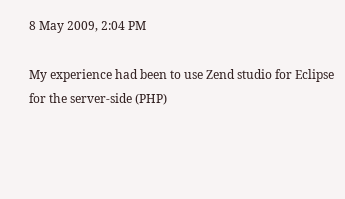8 May 2009, 2:04 PM

My experience had been to use Zend studio for Eclipse for the server-side (PHP)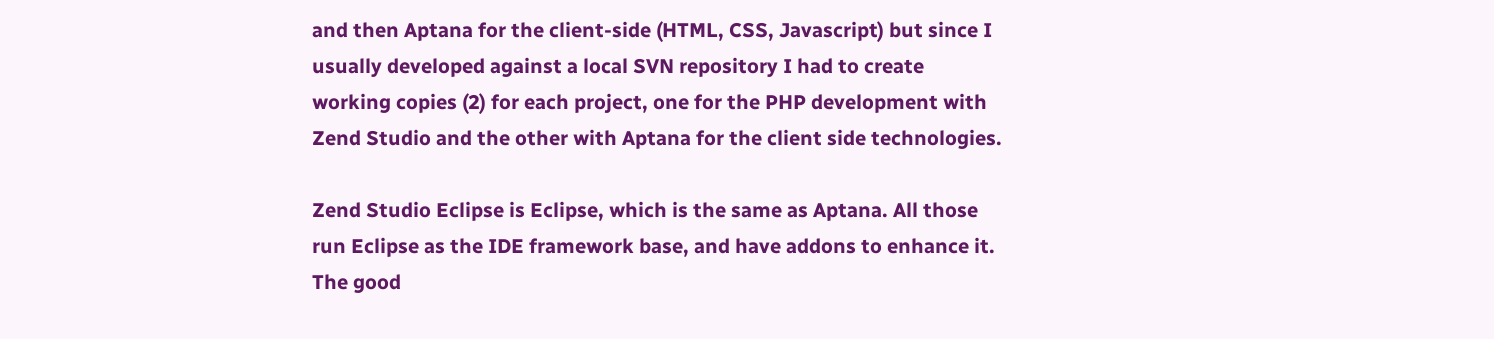and then Aptana for the client-side (HTML, CSS, Javascript) but since I usually developed against a local SVN repository I had to create working copies (2) for each project, one for the PHP development with Zend Studio and the other with Aptana for the client side technologies.

Zend Studio Eclipse is Eclipse, which is the same as Aptana. All those run Eclipse as the IDE framework base, and have addons to enhance it. The good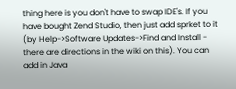thing here is you don't have to swap IDE's. If you have bought Zend Studio, then just add sprket to it (by Help->Software Updates->Find and Install - there are directions in the wiki on this). You can add in Java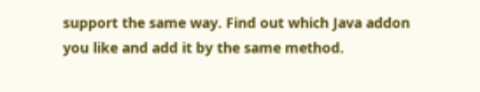support the same way. Find out which Java addon you like and add it by the same method.